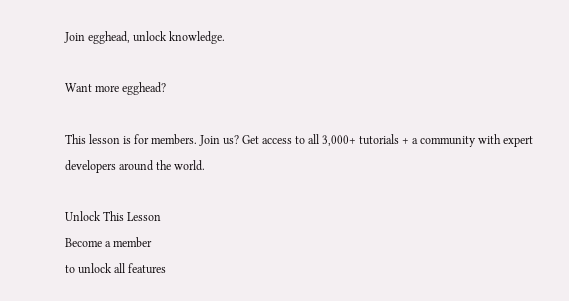Join egghead, unlock knowledge.

Want more egghead?

This lesson is for members. Join us? Get access to all 3,000+ tutorials + a community with expert developers around the world.

Unlock This Lesson
Become a member
to unlock all features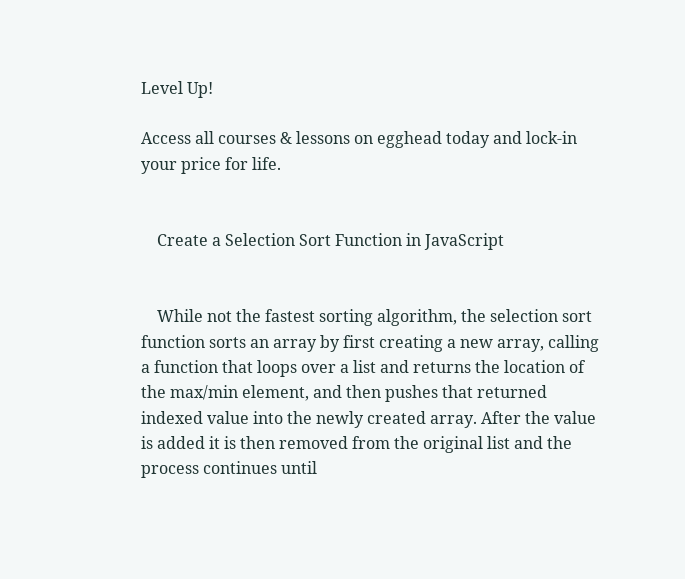Level Up!

Access all courses & lessons on egghead today and lock-in your price for life.


    Create a Selection Sort Function in JavaScript


    While not the fastest sorting algorithm, the selection sort function sorts an array by first creating a new array, calling a function that loops over a list and returns the location of the max/min element, and then pushes that returned indexed value into the newly created array. After the value is added it is then removed from the original list and the process continues until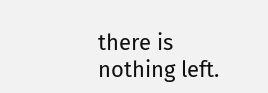there is nothing left.